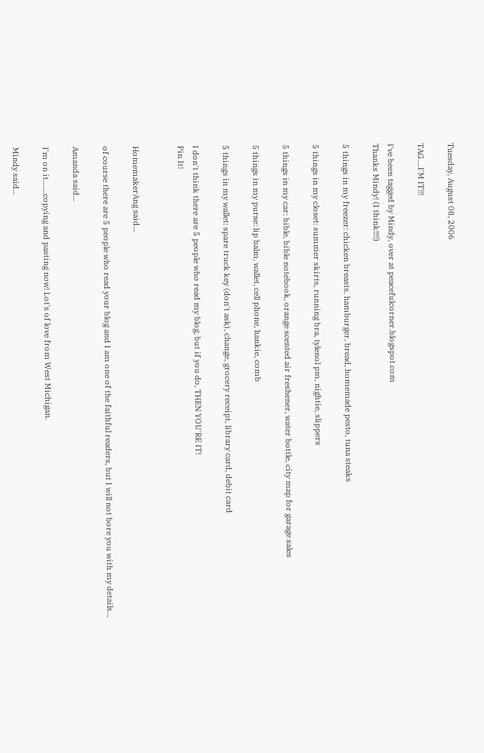Tuesday, August 08, 2006

TAG....I'M IT!!!

I've been tagged by Mindy, over at peacefulcorner.blogspot.com
Thanks Mindy! (I think!!!!)

5 things in my freezer: chicken breasts, hamburger, bread, homemade pesto, tuna steaks

5 things in my closet: summer skirts, running bra, tylenol pm, nightie, slippers

5 things in my car: bible, bible notebook, orange scented air freshener, water bottle, city map for garage sales

5 things in my purse: lip balm, wallet, cell phone, hankie, comb

5 things in my wallet: spare truck key (don't ask), change, grocery receipt, library card, debit card

I don't think there are 5 people who read my blog, but if you do, THEN YOU'RE IT!
Pin It!


HomemakerAng said...

of course there are 5 people who read your blog and I am one of the faithful readers, but I will not bore you with my details...

Amanda said...

I'm on it.......copying and pasting now! Lot's of love from West Michigan.

Mindy said...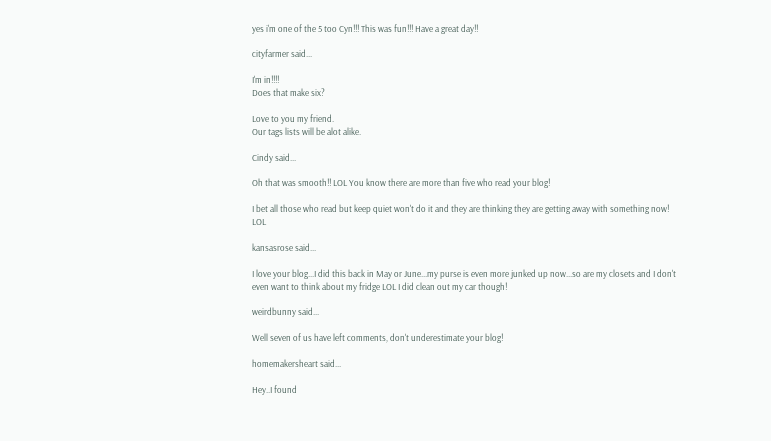yes i'm one of the 5 too Cyn!!! This was fun!!! Have a great day!!

cityfarmer said...

I'm in!!!!
Does that make six?

Love to you my friend.
Our tags lists will be alot alike.

Cindy said...

Oh that was smooth!! LOL You know there are more than five who read your blog!

I bet all those who read but keep quiet won't do it and they are thinking they are getting away with something now! LOL

kansasrose said...

I love your blog...I did this back in May or June...my purse is even more junked up now...so are my closets and I don't even want to think about my fridge LOL I did clean out my car though!

weirdbunny said...

Well seven of us have left comments, don't underestimate your blog!

homemakersheart said...

Hey..I found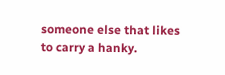someone else that likes to carry a hanky.